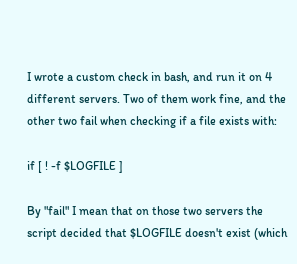I wrote a custom check in bash, and run it on 4 different servers. Two of them work fine, and the other two fail when checking if a file exists with:

if [ ! -f $LOGFILE ]

By "fail" I mean that on those two servers the script decided that $LOGFILE doesn't exist (which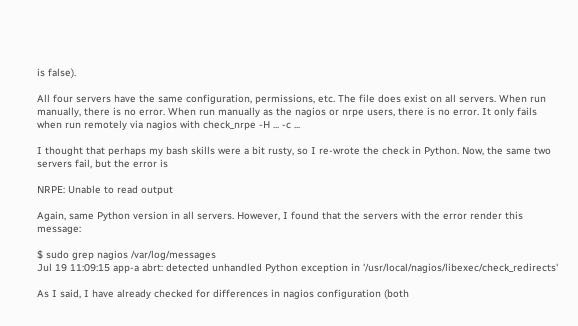is false).

All four servers have the same configuration, permissions, etc. The file does exist on all servers. When run manually, there is no error. When run manually as the nagios or nrpe users, there is no error. It only fails when run remotely via nagios with check_nrpe -H ... -c ...

I thought that perhaps my bash skills were a bit rusty, so I re-wrote the check in Python. Now, the same two servers fail, but the error is

NRPE: Unable to read output

Again, same Python version in all servers. However, I found that the servers with the error render this message:

$ sudo grep nagios /var/log/messages
Jul 19 11:09:15 app-a abrt: detected unhandled Python exception in '/usr/local/nagios/libexec/check_redirects'

As I said, I have already checked for differences in nagios configuration (both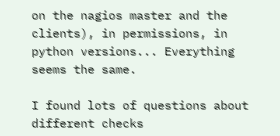on the nagios master and the clients), in permissions, in python versions... Everything seems the same.

I found lots of questions about different checks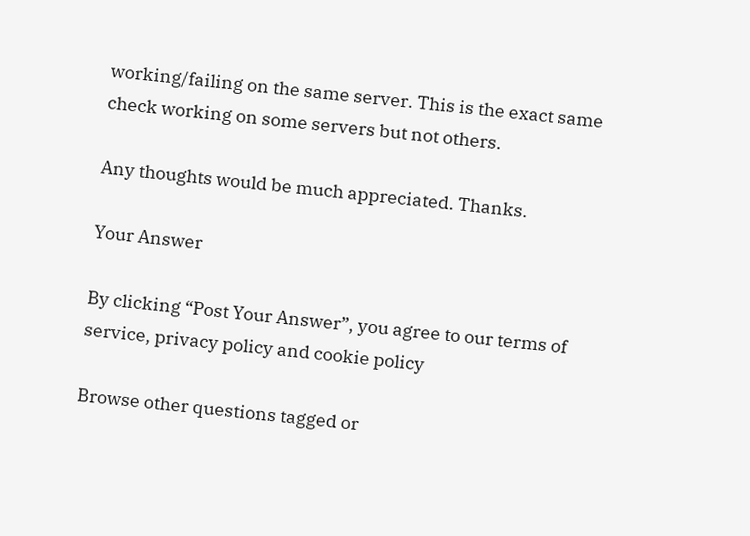working/failing on the same server. This is the exact same check working on some servers but not others.

Any thoughts would be much appreciated. Thanks.

Your Answer

By clicking “Post Your Answer”, you agree to our terms of service, privacy policy and cookie policy

Browse other questions tagged or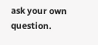ask your own question.